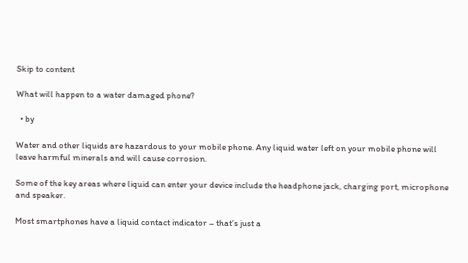Skip to content

What will happen to a water damaged phone?

  • by

Water and other liquids are hazardous to your mobile phone. Any liquid water left on your mobile phone will leave harmful minerals and will cause corrosion.

Some of the key areas where liquid can enter your device include the headphone jack, charging port, microphone and speaker.

Most smartphones have a liquid contact indicator – that’s just a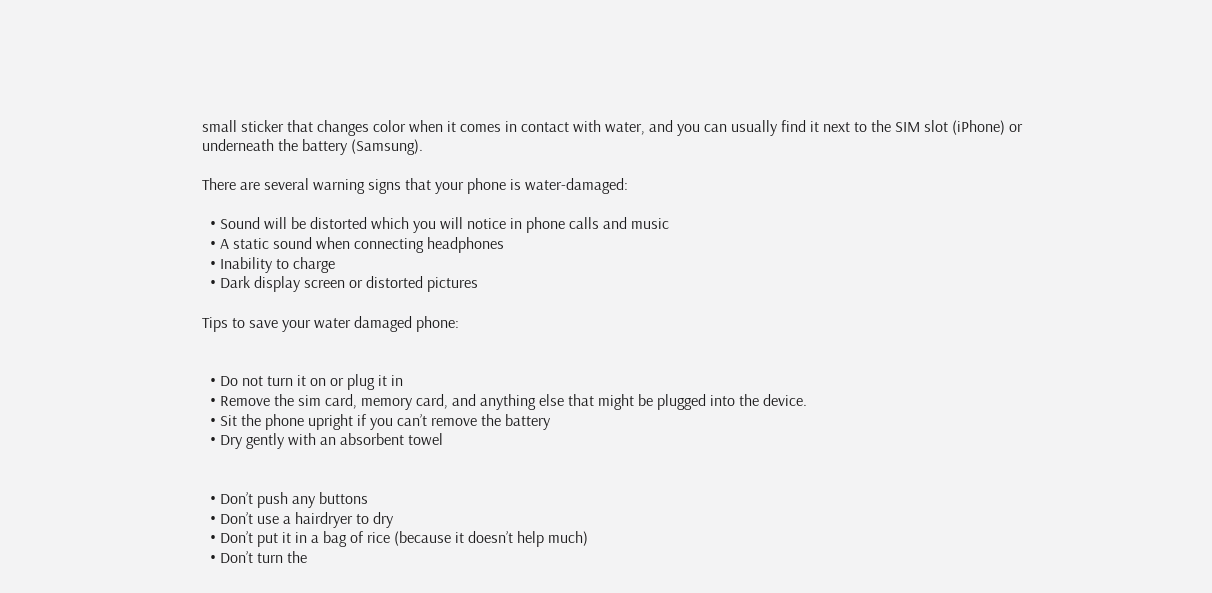small sticker that changes color when it comes in contact with water, and you can usually find it next to the SIM slot (iPhone) or underneath the battery (Samsung).

There are several warning signs that your phone is water-damaged:

  • Sound will be distorted which you will notice in phone calls and music
  • A static sound when connecting headphones
  • Inability to charge
  • Dark display screen or distorted pictures

Tips to save your water damaged phone:


  • Do not turn it on or plug it in
  • Remove the sim card, memory card, and anything else that might be plugged into the device.
  • Sit the phone upright if you can’t remove the battery
  • Dry gently with an absorbent towel


  • Don’t push any buttons
  • Don’t use a hairdryer to dry
  • Don’t put it in a bag of rice (because it doesn’t help much)
  • Don’t turn the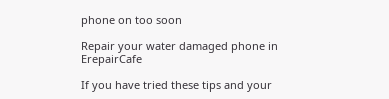phone on too soon

Repair your water damaged phone in ErepairCafe

If you have tried these tips and your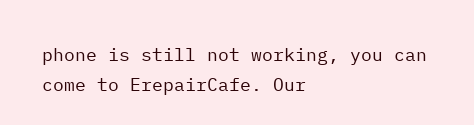phone is still not working, you can come to ErepairCafe. Our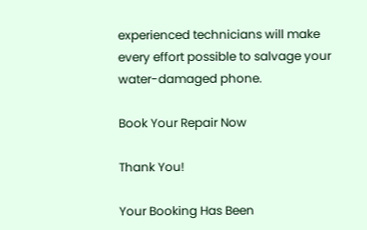experienced technicians will make every effort possible to salvage your water-damaged phone.

Book Your Repair Now

Thank You!

Your Booking Has Been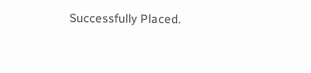Successfully Placed.